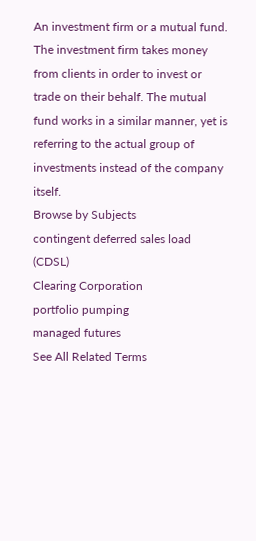An investment firm or a mutual fund. The investment firm takes money from clients in order to invest or trade on their behalf. The mutual fund works in a similar manner, yet is referring to the actual group of investments instead of the company itself.
Browse by Subjects
contingent deferred sales load (CDSL)
Clearing Corporation
portfolio pumping
managed futures
See All Related Terms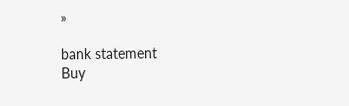»

bank statement
Buy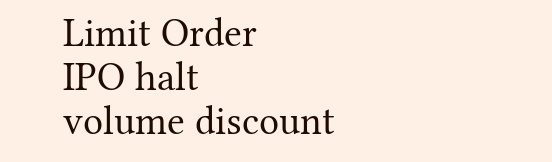Limit Order
IPO halt
volume discount